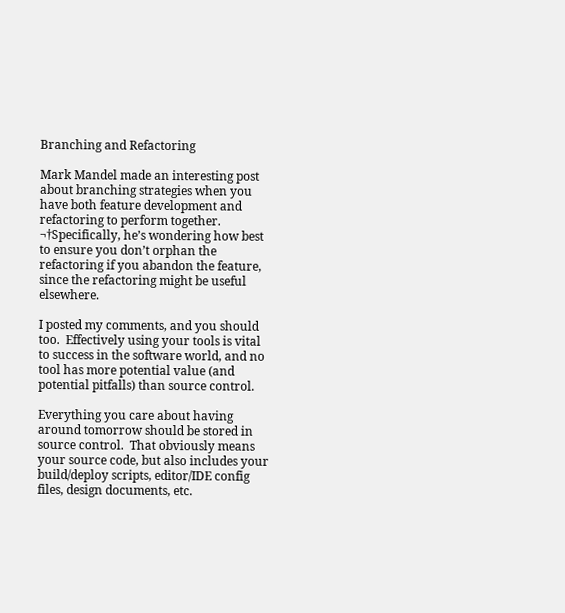Branching and Refactoring

Mark Mandel made an interesting post about branching strategies when you have both feature development and refactoring to perform together. ¬†Specifically, he’s wondering how best to ensure you don’t orphan the refactoring if you abandon the feature, since the refactoring might be useful elsewhere.

I posted my comments, and you should too.  Effectively using your tools is vital to success in the software world, and no tool has more potential value (and potential pitfalls) than source control.

Everything you care about having around tomorrow should be stored in source control.  That obviously means your source code, but also includes your build/deploy scripts, editor/IDE config files, design documents, etc.